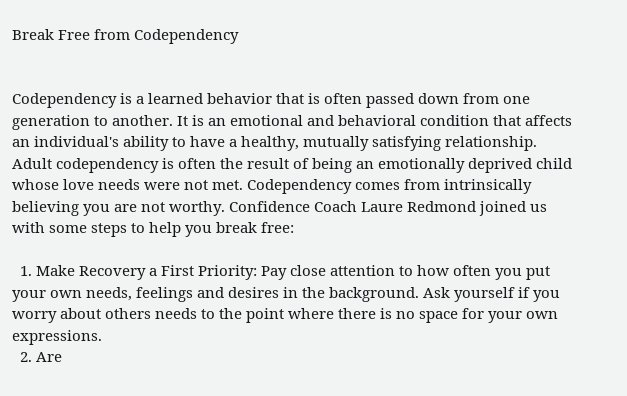Break Free from Codependency


Codependency is a learned behavior that is often passed down from one generation to another. It is an emotional and behavioral condition that affects an individual's ability to have a healthy, mutually satisfying relationship. Adult codependency is often the result of being an emotionally deprived child whose love needs were not met. Codependency comes from intrinsically believing you are not worthy. Confidence Coach Laure Redmond joined us with some steps to help you break free:

  1. Make Recovery a First Priority: Pay close attention to how often you put your own needs, feelings and desires in the background. Ask yourself if you worry about others needs to the point where there is no space for your own expressions.
  2. Are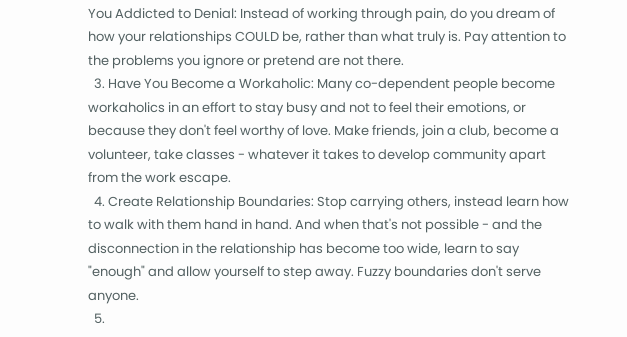You Addicted to Denial: Instead of working through pain, do you dream of how your relationships COULD be, rather than what truly is. Pay attention to the problems you ignore or pretend are not there.
  3. Have You Become a Workaholic: Many co-dependent people become workaholics in an effort to stay busy and not to feel their emotions, or because they don't feel worthy of love. Make friends, join a club, become a volunteer, take classes - whatever it takes to develop community apart from the work escape.
  4. Create Relationship Boundaries: Stop carrying others, instead learn how to walk with them hand in hand. And when that's not possible - and the disconnection in the relationship has become too wide, learn to say "enough" and allow yourself to step away. Fuzzy boundaries don't serve anyone.
  5.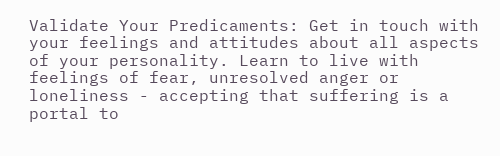Validate Your Predicaments: Get in touch with your feelings and attitudes about all aspects of your personality. Learn to live with feelings of fear, unresolved anger or loneliness - accepting that suffering is a portal to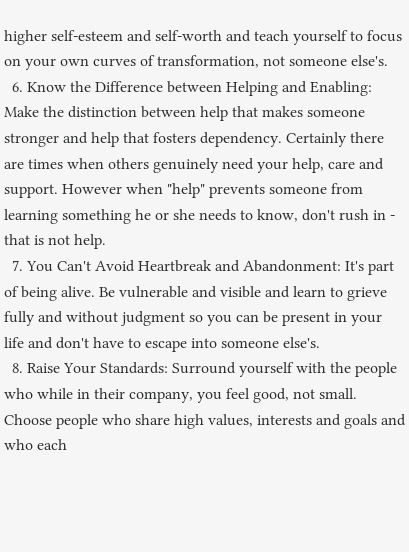higher self-esteem and self-worth and teach yourself to focus on your own curves of transformation, not someone else's.
  6. Know the Difference between Helping and Enabling: Make the distinction between help that makes someone stronger and help that fosters dependency. Certainly there are times when others genuinely need your help, care and support. However when "help" prevents someone from learning something he or she needs to know, don't rush in - that is not help.
  7. You Can't Avoid Heartbreak and Abandonment: It's part of being alive. Be vulnerable and visible and learn to grieve fully and without judgment so you can be present in your life and don't have to escape into someone else's.
  8. Raise Your Standards: Surround yourself with the people who while in their company, you feel good, not small. Choose people who share high values, interests and goals and who each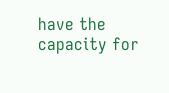have the capacity for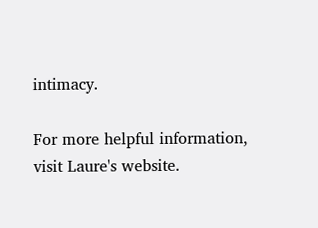intimacy.

For more helpful information, visit Laure's website.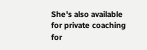She's also available for private coaching for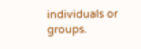individuals or groups.